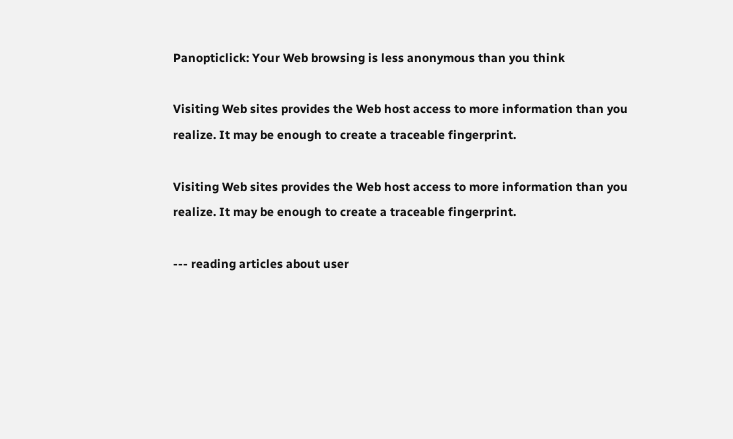Panopticlick: Your Web browsing is less anonymous than you think

Visiting Web sites provides the Web host access to more information than you realize. It may be enough to create a traceable fingerprint.

Visiting Web sites provides the Web host access to more information than you realize. It may be enough to create a traceable fingerprint.

--- reading articles about user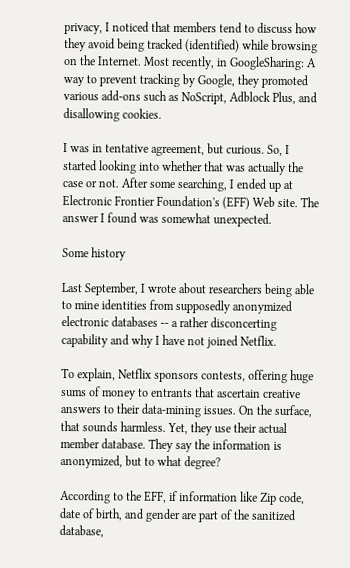privacy, I noticed that members tend to discuss how they avoid being tracked (identified) while browsing on the Internet. Most recently, in GoogleSharing: A way to prevent tracking by Google, they promoted various add-ons such as NoScript, Adblock Plus, and disallowing cookies.

I was in tentative agreement, but curious. So, I started looking into whether that was actually the case or not. After some searching, I ended up at Electronic Frontier Foundation's (EFF) Web site. The answer I found was somewhat unexpected.

Some history

Last September, I wrote about researchers being able to mine identities from supposedly anonymized electronic databases -- a rather disconcerting capability and why I have not joined Netflix.

To explain, Netflix sponsors contests, offering huge sums of money to entrants that ascertain creative answers to their data-mining issues. On the surface, that sounds harmless. Yet, they use their actual member database. They say the information is anonymized, but to what degree?

According to the EFF, if information like Zip code, date of birth, and gender are part of the sanitized database,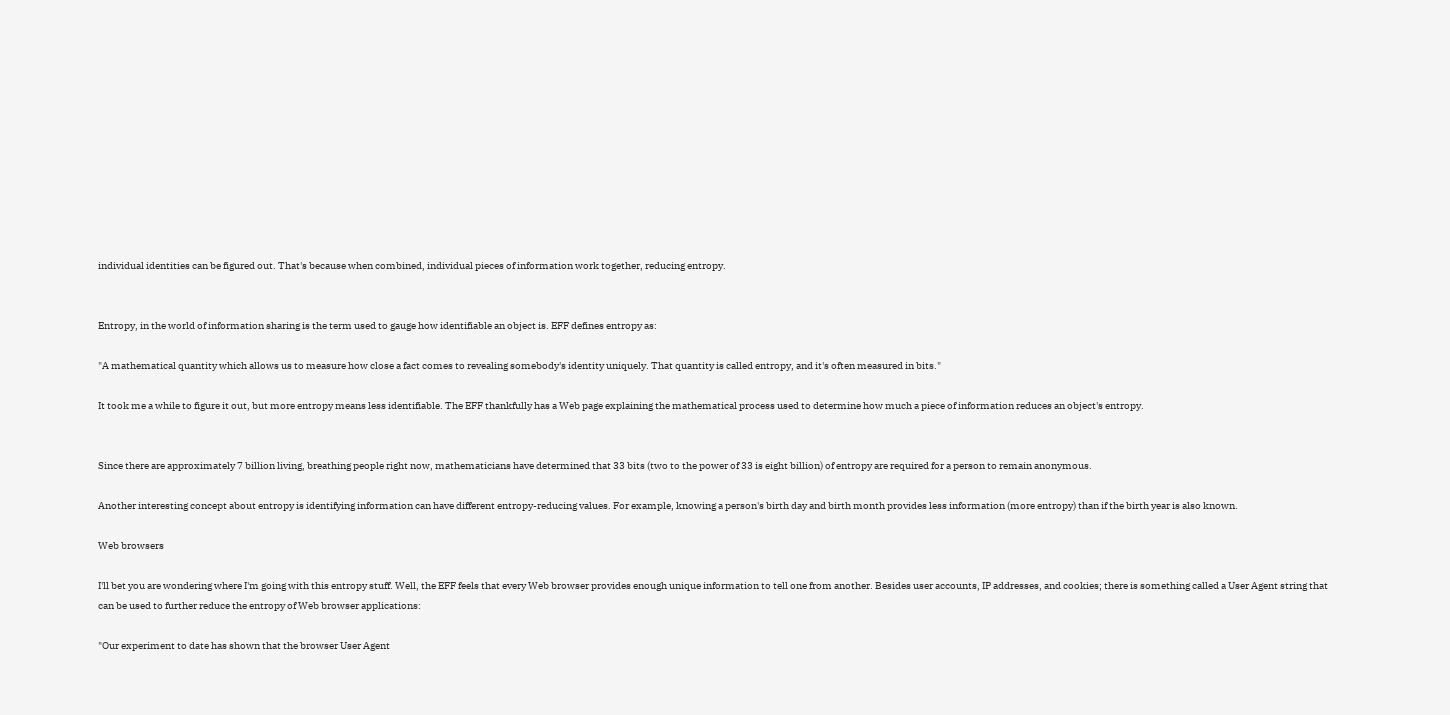individual identities can be figured out. That's because when combined, individual pieces of information work together, reducing entropy.


Entropy, in the world of information sharing is the term used to gauge how identifiable an object is. EFF defines entropy as:

"A mathematical quantity which allows us to measure how close a fact comes to revealing somebody's identity uniquely. That quantity is called entropy, and it's often measured in bits."

It took me a while to figure it out, but more entropy means less identifiable. The EFF thankfully has a Web page explaining the mathematical process used to determine how much a piece of information reduces an object's entropy.


Since there are approximately 7 billion living, breathing people right now, mathematicians have determined that 33 bits (two to the power of 33 is eight billion) of entropy are required for a person to remain anonymous.

Another interesting concept about entropy is identifying information can have different entropy-reducing values. For example, knowing a person's birth day and birth month provides less information (more entropy) than if the birth year is also known.

Web browsers

I'll bet you are wondering where I'm going with this entropy stuff. Well, the EFF feels that every Web browser provides enough unique information to tell one from another. Besides user accounts, IP addresses, and cookies; there is something called a User Agent string that can be used to further reduce the entropy of Web browser applications:

"Our experiment to date has shown that the browser User Agent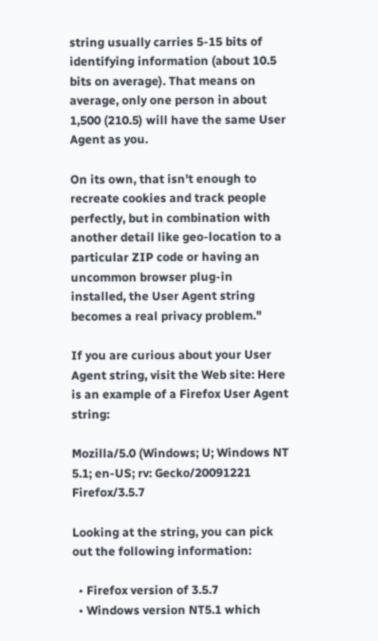string usually carries 5-15 bits of identifying information (about 10.5 bits on average). That means on average, only one person in about 1,500 (210.5) will have the same User Agent as you.

On its own, that isn't enough to recreate cookies and track people perfectly, but in combination with another detail like geo-location to a particular ZIP code or having an uncommon browser plug-in installed, the User Agent string becomes a real privacy problem."

If you are curious about your User Agent string, visit the Web site: Here is an example of a Firefox User Agent string:

Mozilla/5.0 (Windows; U; Windows NT 5.1; en-US; rv: Gecko/20091221 Firefox/3.5.7

Looking at the string, you can pick out the following information:

  • Firefox version of 3.5.7
  • Windows version NT5.1 which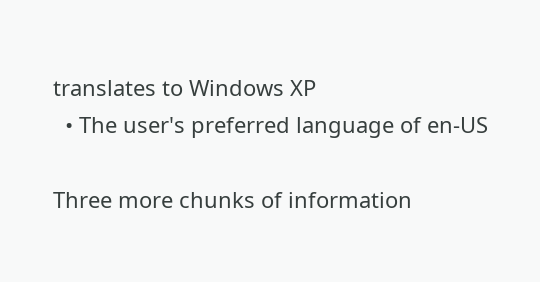translates to Windows XP
  • The user's preferred language of en-US

Three more chunks of information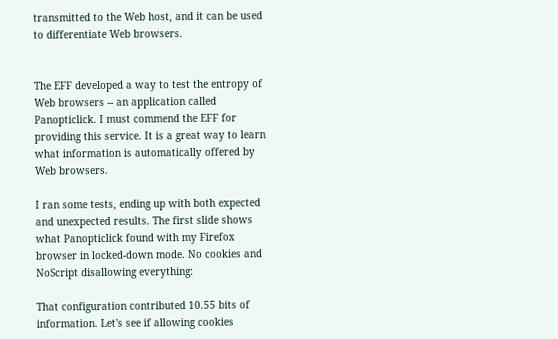transmitted to the Web host, and it can be used to differentiate Web browsers.


The EFF developed a way to test the entropy of Web browsers -- an application called Panopticlick. I must commend the EFF for providing this service. It is a great way to learn what information is automatically offered by Web browsers.

I ran some tests, ending up with both expected and unexpected results. The first slide shows what Panopticlick found with my Firefox browser in locked-down mode. No cookies and NoScript disallowing everything:

That configuration contributed 10.55 bits of information. Let's see if allowing cookies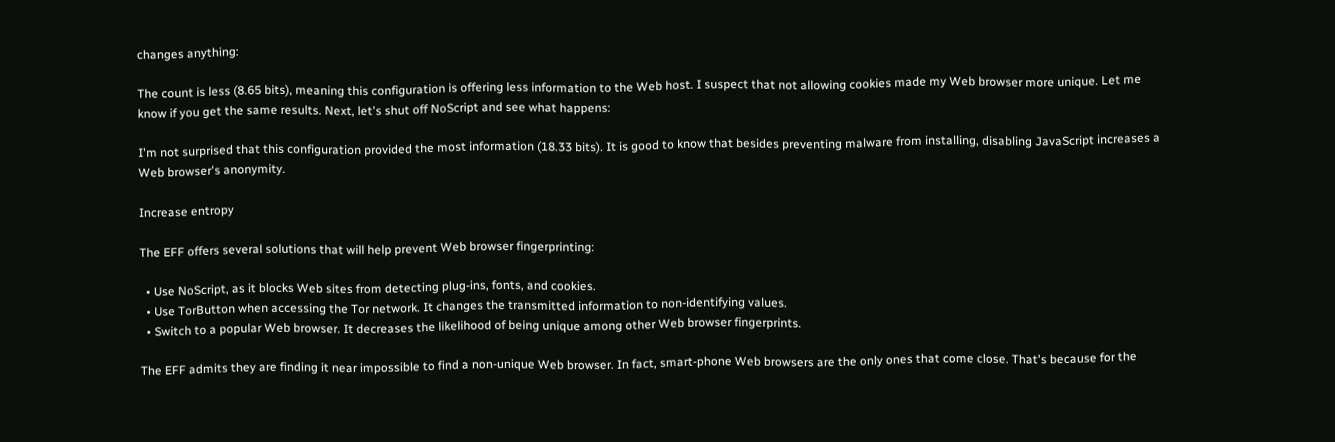changes anything:

The count is less (8.65 bits), meaning this configuration is offering less information to the Web host. I suspect that not allowing cookies made my Web browser more unique. Let me know if you get the same results. Next, let's shut off NoScript and see what happens:

I'm not surprised that this configuration provided the most information (18.33 bits). It is good to know that besides preventing malware from installing, disabling JavaScript increases a Web browser's anonymity.

Increase entropy

The EFF offers several solutions that will help prevent Web browser fingerprinting:

  • Use NoScript, as it blocks Web sites from detecting plug-ins, fonts, and cookies.
  • Use TorButton when accessing the Tor network. It changes the transmitted information to non-identifying values.
  • Switch to a popular Web browser. It decreases the likelihood of being unique among other Web browser fingerprints.

The EFF admits they are finding it near impossible to find a non-unique Web browser. In fact, smart-phone Web browsers are the only ones that come close. That's because for the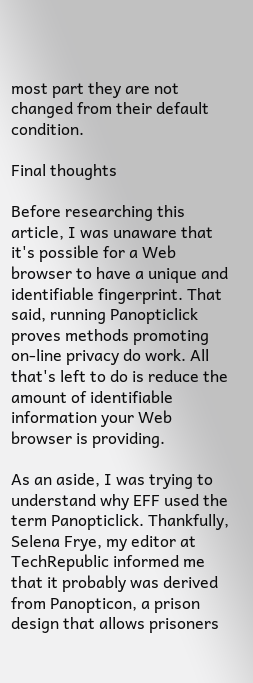most part they are not changed from their default condition.

Final thoughts

Before researching this article, I was unaware that it's possible for a Web browser to have a unique and identifiable fingerprint. That said, running Panopticlick proves methods promoting on-line privacy do work. All that's left to do is reduce the amount of identifiable information your Web browser is providing.

As an aside, I was trying to understand why EFF used the term Panopticlick. Thankfully, Selena Frye, my editor at TechRepublic informed me that it probably was derived from Panopticon, a prison design that allows prisoners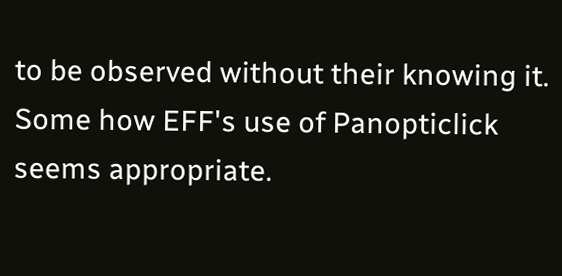to be observed without their knowing it. Some how EFF's use of Panopticlick seems appropriate.